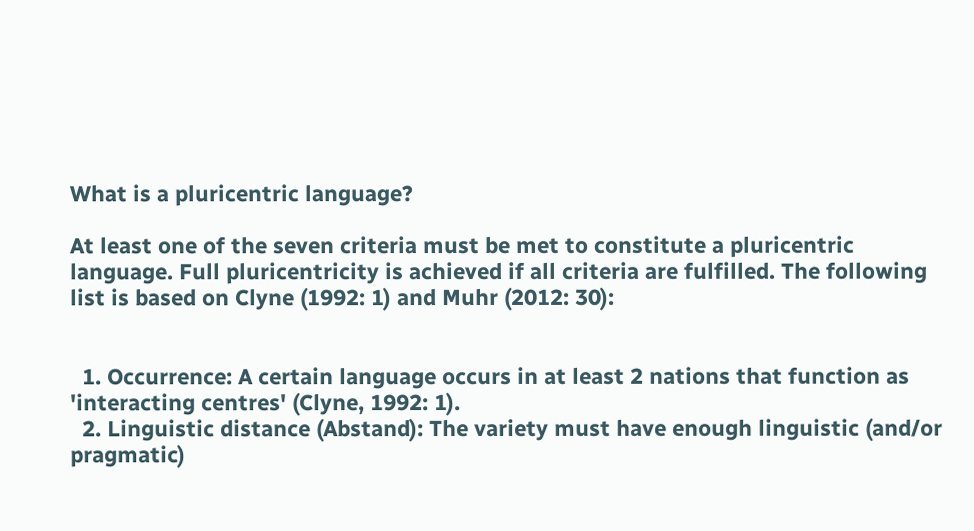What is a pluricentric language?

At least one of the seven criteria must be met to constitute a pluricentric language. Full pluricentricity is achieved if all criteria are fulfilled. The following list is based on Clyne (1992: 1) and Muhr (2012: 30):


  1. Occurrence: A certain language occurs in at least 2 nations that function as 'interacting centres' (Clyne, 1992: 1).
  2. Linguistic distance (Abstand): The variety must have enough linguistic (and/or pragmatic)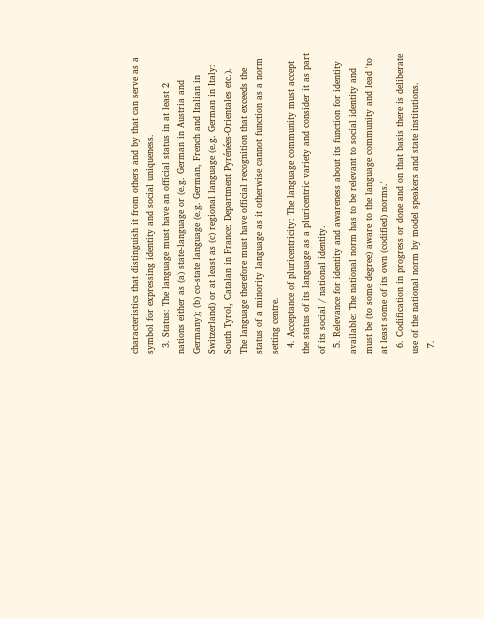characteristics that distinguish it from others and by that can serve as a symbol for expressing identity and social uniqueness.
  3. Status: The language must have an official status in at least 2 nations either as (a) state-language or (e.g. German in Austria and Germany); (b) co-state language (e.g. German, French and Italian in Switzerland) or at least as (c) regional language (e.g. German in Italy: South Tyrol, Catalan in France: Department Pyrénées-Orientales etc.). The language therefore must have official recognition that exceeds the status of a minority language as it otherwise cannot function as a norm setting centre.
  4. Acceptance of pluricentricity: The language community must accept the status of its language as a pluricentric variety and consider it as part of its social / national identity.
  5. Relevance for identity and awareness about its function for identity available: The national norm has to be relevant to social identity and must be (to some degree) aware to the language community and lead 'to at least some of its own (codified) norms.'
  6. Codification in progress or done and on that basis there is deliberate use of the national norm by model speakers and state institutions.
  7.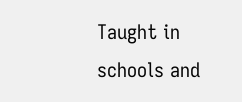Taught in schools and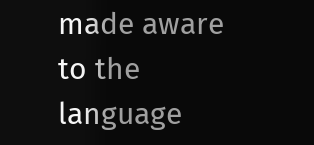made aware to the language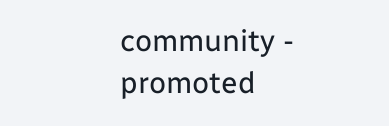community - promoted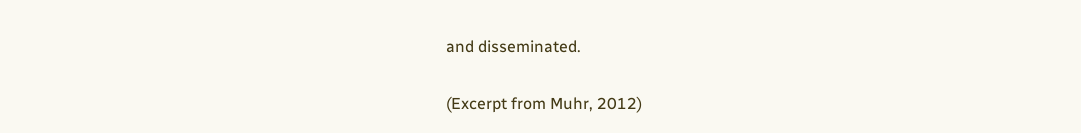and disseminated.

(Excerpt from Muhr, 2012)